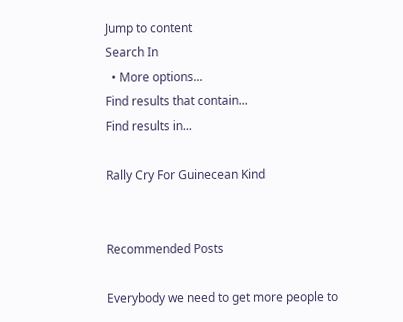Jump to content
Search In
  • More options...
Find results that contain...
Find results in...

Rally Cry For Guinecean Kind


Recommended Posts

Everybody we need to get more people to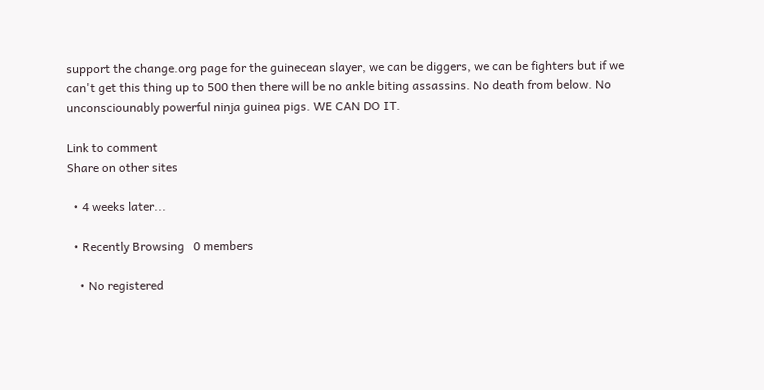support the change.org page for the guinecean slayer, we can be diggers, we can be fighters but if we can't get this thing up to 500 then there will be no ankle biting assassins. No death from below. No unconsciounably powerful ninja guinea pigs. WE CAN DO IT.

Link to comment
Share on other sites

  • 4 weeks later...

  • Recently Browsing   0 members

    • No registered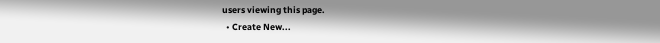users viewing this page.
  • Create New...